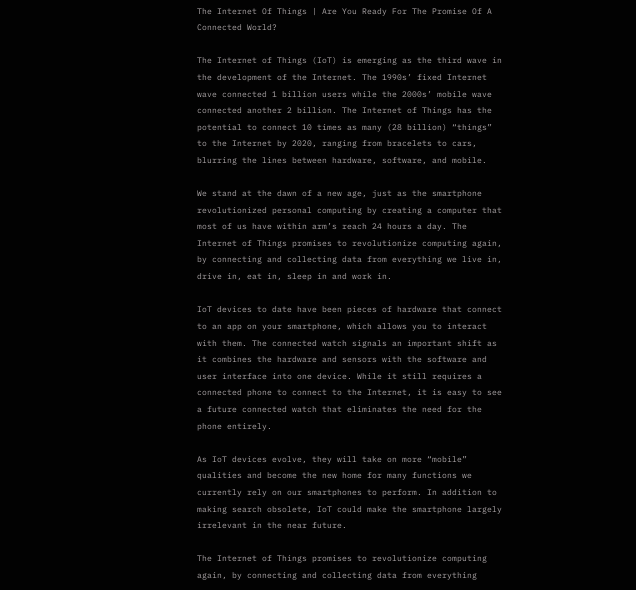The Internet Of Things | Are You Ready For The Promise Of A Connected World?

The Internet of Things (IoT) is emerging as the third wave in the development of the Internet. The 1990s’ fixed Internet wave connected 1 billion users while the 2000s’ mobile wave connected another 2 billion. The Internet of Things has the potential to connect 10 times as many (28 billion) “things” to the Internet by 2020, ranging from bracelets to cars, blurring the lines between hardware, software, and mobile.

We stand at the dawn of a new age, just as the smartphone revolutionized personal computing by creating a computer that most of us have within arm’s reach 24 hours a day. The Internet of Things promises to revolutionize computing again, by connecting and collecting data from everything we live in, drive in, eat in, sleep in and work in.

IoT devices to date have been pieces of hardware that connect to an app on your smartphone, which allows you to interact with them. The connected watch signals an important shift as it combines the hardware and sensors with the software and user interface into one device. While it still requires a connected phone to connect to the Internet, it is easy to see a future connected watch that eliminates the need for the phone entirely.

As IoT devices evolve, they will take on more “mobile” qualities and become the new home for many functions we currently rely on our smartphones to perform. In addition to making search obsolete, IoT could make the smartphone largely irrelevant in the near future.

The Internet of Things promises to revolutionize computing again, by connecting and collecting data from everything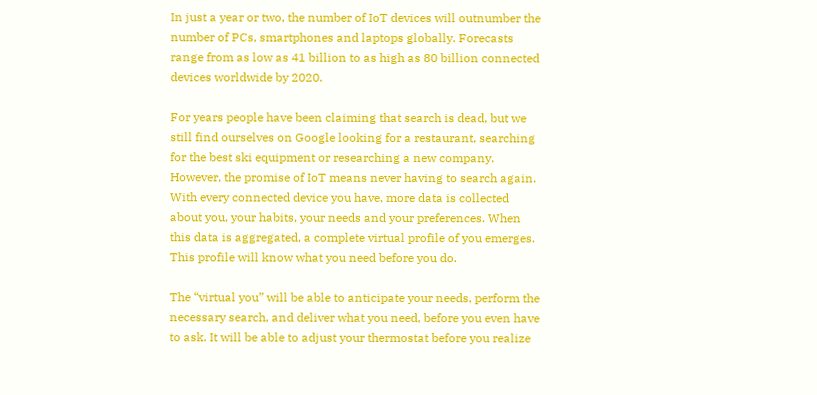In just a year or two, the number of IoT devices will outnumber the number of PCs, smartphones and laptops globally. Forecasts range from as low as 41 billion to as high as 80 billion connected devices worldwide by 2020.

For years people have been claiming that search is dead, but we still find ourselves on Google looking for a restaurant, searching for the best ski equipment or researching a new company. However, the promise of IoT means never having to search again. With every connected device you have, more data is collected about you, your habits, your needs and your preferences. When this data is aggregated, a complete virtual profile of you emerges. This profile will know what you need before you do.

The “virtual you” will be able to anticipate your needs, perform the necessary search, and deliver what you need, before you even have to ask. It will be able to adjust your thermostat before you realize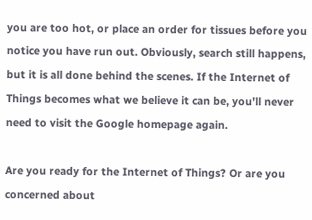you are too hot, or place an order for tissues before you notice you have run out. Obviously, search still happens, but it is all done behind the scenes. If the Internet of Things becomes what we believe it can be, you’ll never need to visit the Google homepage again.

Are you ready for the Internet of Things? Or are you concerned about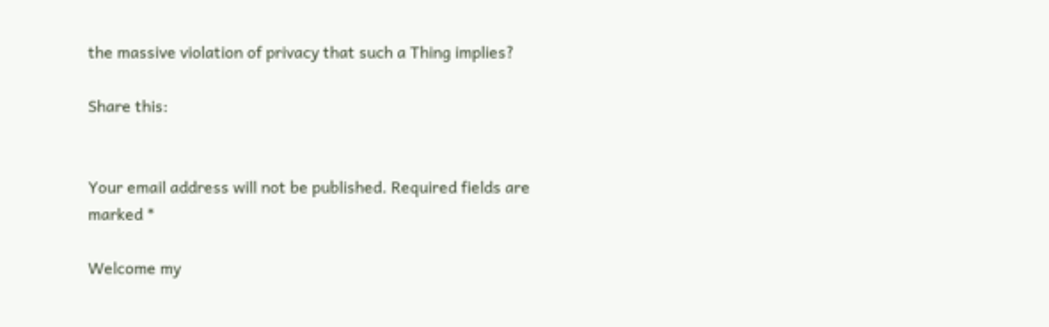the massive violation of privacy that such a Thing implies?

Share this:


Your email address will not be published. Required fields are marked *

Welcome my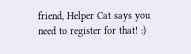friend, Helper Cat says you need to register for that! :)